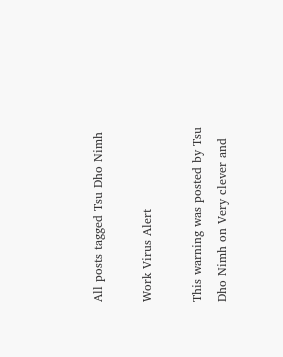All posts tagged Tsu Dho Nimh

Work Virus Alert

This warning was posted by Tsu Dho Nimh on Very clever and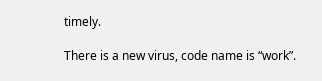timely.

There is a new virus, code name is “work”.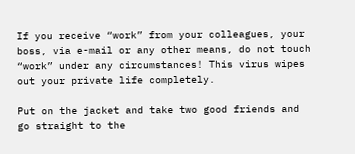If you receive “work” from your colleagues, your boss, via e-mail or any other means, do not touch “work” under any circumstances! This virus wipes out your private life completely.

Put on the jacket and take two good friends and go straight to the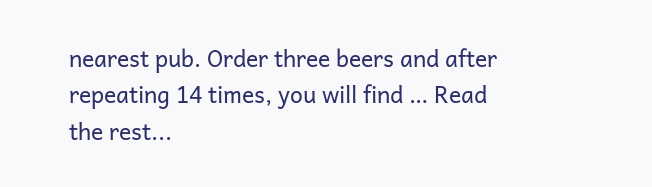nearest pub. Order three beers and after repeating 14 times, you will find … Read the rest...